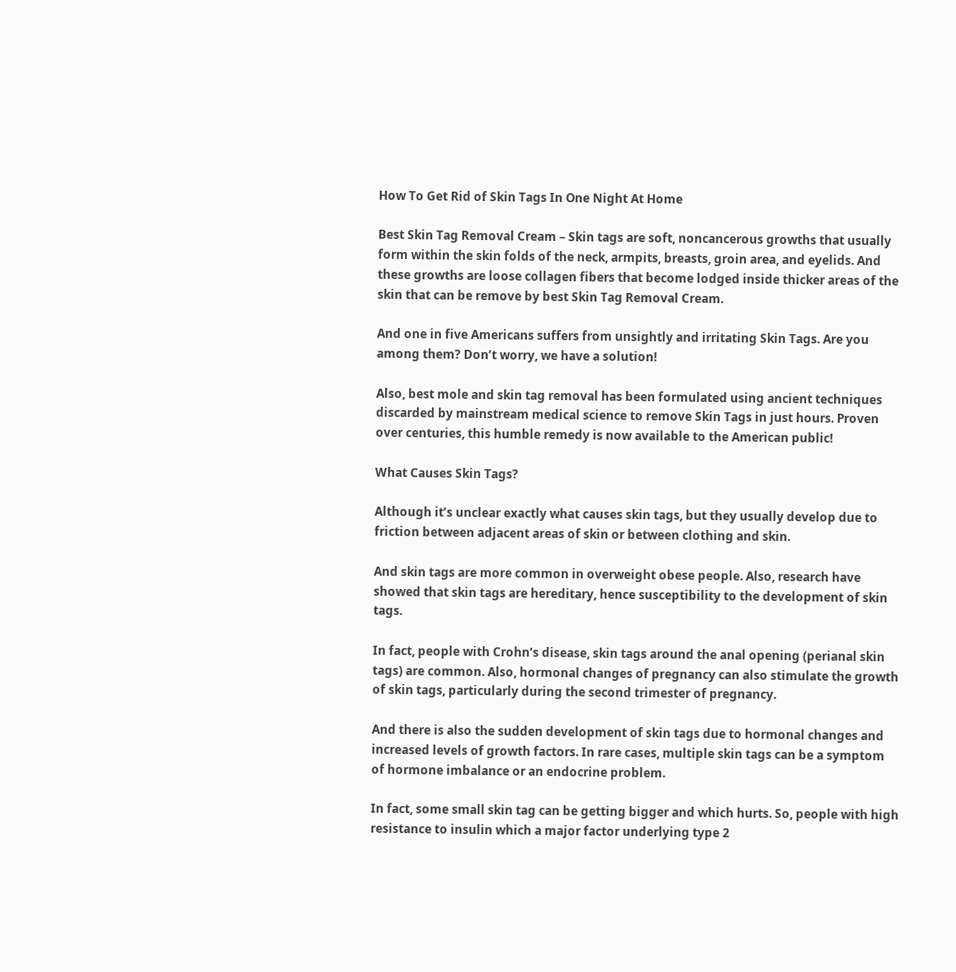How To Get Rid of Skin Tags In One Night At Home

Best Skin Tag Removal Cream – Skin tags are soft, noncancerous growths that usually form within the skin folds of the neck, armpits, breasts, groin area, and eyelids. And these growths are loose collagen fibers that become lodged inside thicker areas of the skin that can be remove by best Skin Tag Removal Cream.

And one in five Americans suffers from unsightly and irritating Skin Tags. Are you among them? Don’t worry, we have a solution!

Also, best mole and skin tag removal has been formulated using ancient techniques discarded by mainstream medical science to remove Skin Tags in just hours. Proven over centuries, this humble remedy is now available to the American public!

What Causes Skin Tags?

Although it’s unclear exactly what causes skin tags, but they usually develop due to friction between adjacent areas of skin or between clothing and skin.

And skin tags are more common in overweight obese people. Also, research have showed that skin tags are hereditary, hence susceptibility to the development of skin tags.

In fact, people with Crohn’s disease, skin tags around the anal opening (perianal skin tags) are common. Also, hormonal changes of pregnancy can also stimulate the growth of skin tags, particularly during the second trimester of pregnancy.

And there is also the sudden development of skin tags due to hormonal changes and increased levels of growth factors. In rare cases, multiple skin tags can be a symptom of hormone imbalance or an endocrine problem.

In fact, some small skin tag can be getting bigger and which hurts. So, people with high resistance to insulin which a major factor underlying type 2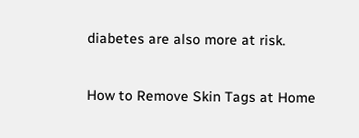diabetes are also more at risk.

How to Remove Skin Tags at Home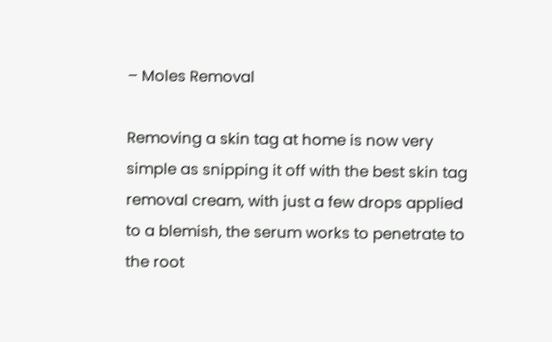– Moles Removal

Removing a skin tag at home is now very simple as snipping it off with the best skin tag removal cream, with just a few drops applied to a blemish, the serum works to penetrate to the root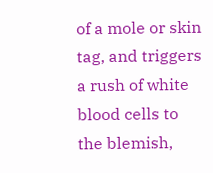of a mole or skin tag, and triggers a rush of white blood cells to the blemish,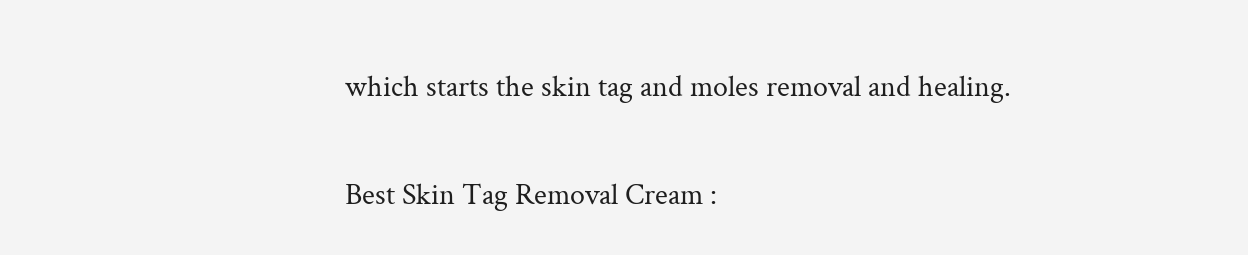which starts the skin tag and moles removal and healing.

Best Skin Tag Removal Cream :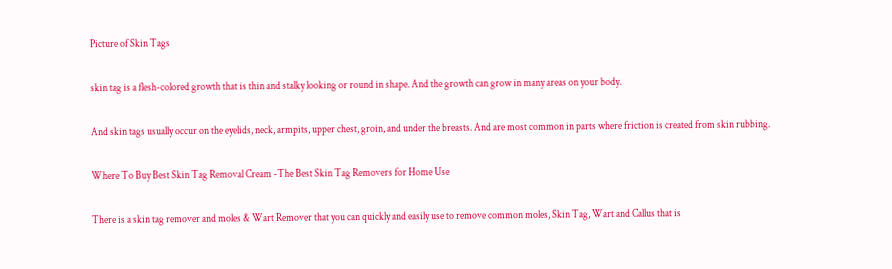Picture of Skin Tags

skin tag is a flesh-colored growth that is thin and stalky looking or round in shape. And the growth can grow in many areas on your body.

And skin tags usually occur on the eyelids, neck, armpits, upper chest, groin, and under the breasts. And are most common in parts where friction is created from skin rubbing.

Where To Buy Best Skin Tag Removal Cream -The Best Skin Tag Removers for Home Use

There is a skin tag remover and moles & Wart Remover that you can quickly and easily use to remove common moles, Skin Tag, Wart and Callus that is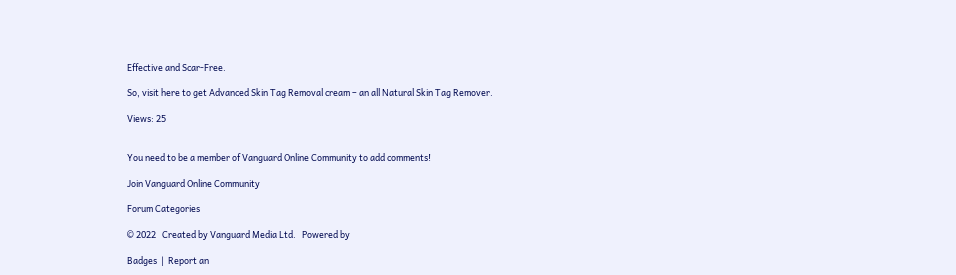Effective and Scar-Free.

So, visit here to get Advanced Skin Tag Removal cream – an all Natural Skin Tag Remover.

Views: 25


You need to be a member of Vanguard Online Community to add comments!

Join Vanguard Online Community

Forum Categories

© 2022   Created by Vanguard Media Ltd.   Powered by

Badges  |  Report an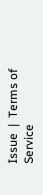Issue  |  Terms of Service